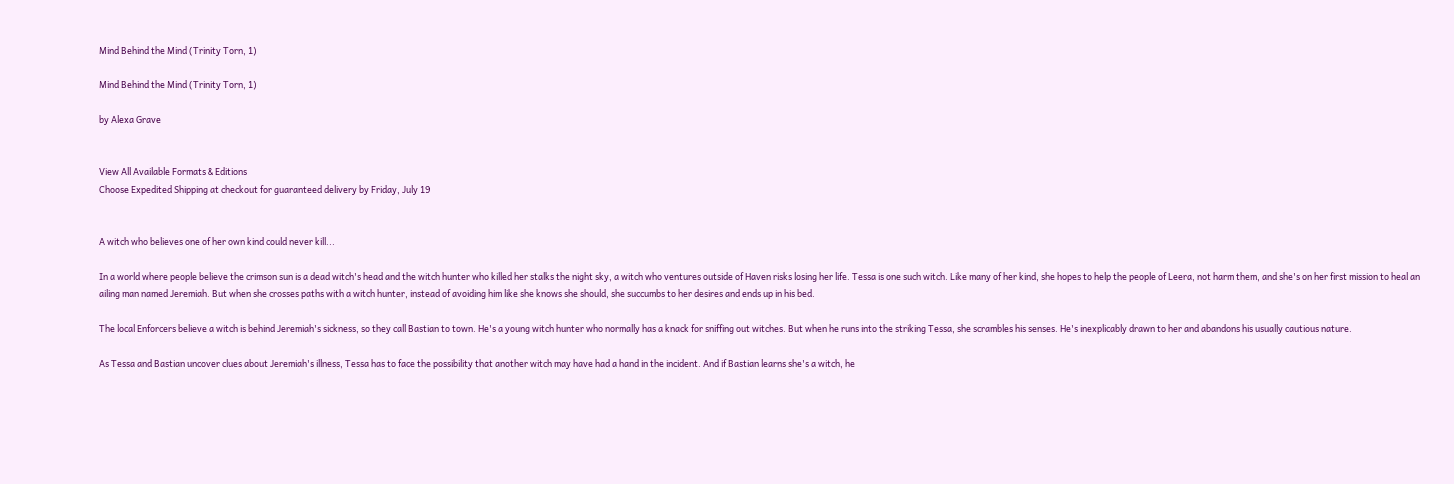Mind Behind the Mind (Trinity Torn, 1)

Mind Behind the Mind (Trinity Torn, 1)

by Alexa Grave


View All Available Formats & Editions
Choose Expedited Shipping at checkout for guaranteed delivery by Friday, July 19


A witch who believes one of her own kind could never kill...

In a world where people believe the crimson sun is a dead witch's head and the witch hunter who killed her stalks the night sky, a witch who ventures outside of Haven risks losing her life. Tessa is one such witch. Like many of her kind, she hopes to help the people of Leera, not harm them, and she's on her first mission to heal an ailing man named Jeremiah. But when she crosses paths with a witch hunter, instead of avoiding him like she knows she should, she succumbs to her desires and ends up in his bed.

The local Enforcers believe a witch is behind Jeremiah's sickness, so they call Bastian to town. He's a young witch hunter who normally has a knack for sniffing out witches. But when he runs into the striking Tessa, she scrambles his senses. He's inexplicably drawn to her and abandons his usually cautious nature.

As Tessa and Bastian uncover clues about Jeremiah's illness, Tessa has to face the possibility that another witch may have had a hand in the incident. And if Bastian learns she's a witch, he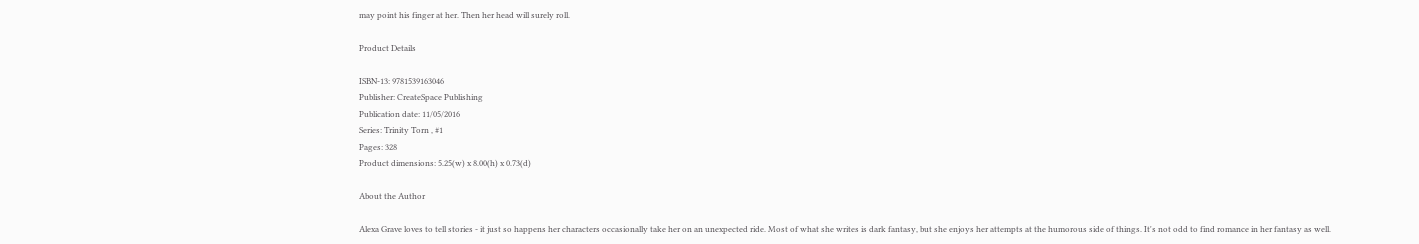may point his finger at her. Then her head will surely roll.

Product Details

ISBN-13: 9781539163046
Publisher: CreateSpace Publishing
Publication date: 11/05/2016
Series: Trinity Torn , #1
Pages: 328
Product dimensions: 5.25(w) x 8.00(h) x 0.73(d)

About the Author

Alexa Grave loves to tell stories - it just so happens her characters occasionally take her on an unexpected ride. Most of what she writes is dark fantasy, but she enjoys her attempts at the humorous side of things. It's not odd to find romance in her fantasy as well.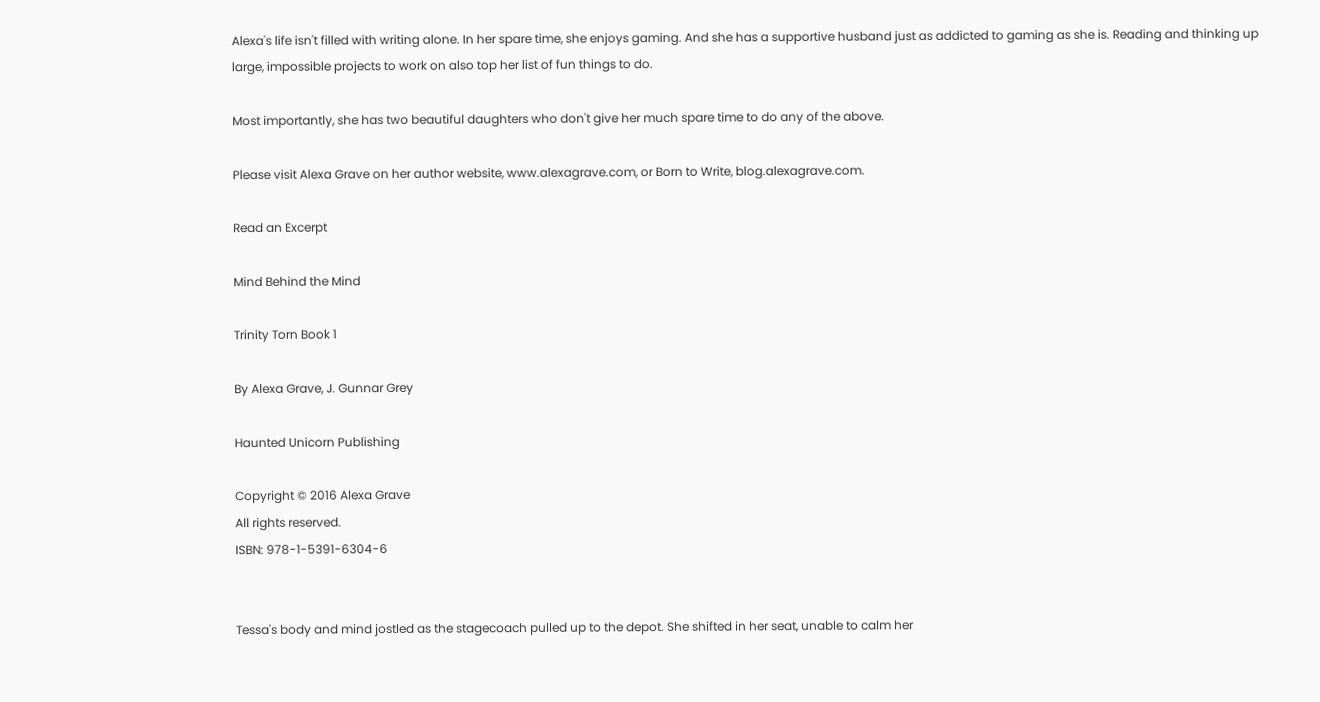Alexa's life isn't filled with writing alone. In her spare time, she enjoys gaming. And she has a supportive husband just as addicted to gaming as she is. Reading and thinking up large, impossible projects to work on also top her list of fun things to do.

Most importantly, she has two beautiful daughters who don't give her much spare time to do any of the above.

Please visit Alexa Grave on her author website, www.alexagrave.com, or Born to Write, blog.alexagrave.com.

Read an Excerpt

Mind Behind the Mind

Trinity Torn Book 1

By Alexa Grave, J. Gunnar Grey

Haunted Unicorn Publishing

Copyright © 2016 Alexa Grave
All rights reserved.
ISBN: 978-1-5391-6304-6


Tessa's body and mind jostled as the stagecoach pulled up to the depot. She shifted in her seat, unable to calm her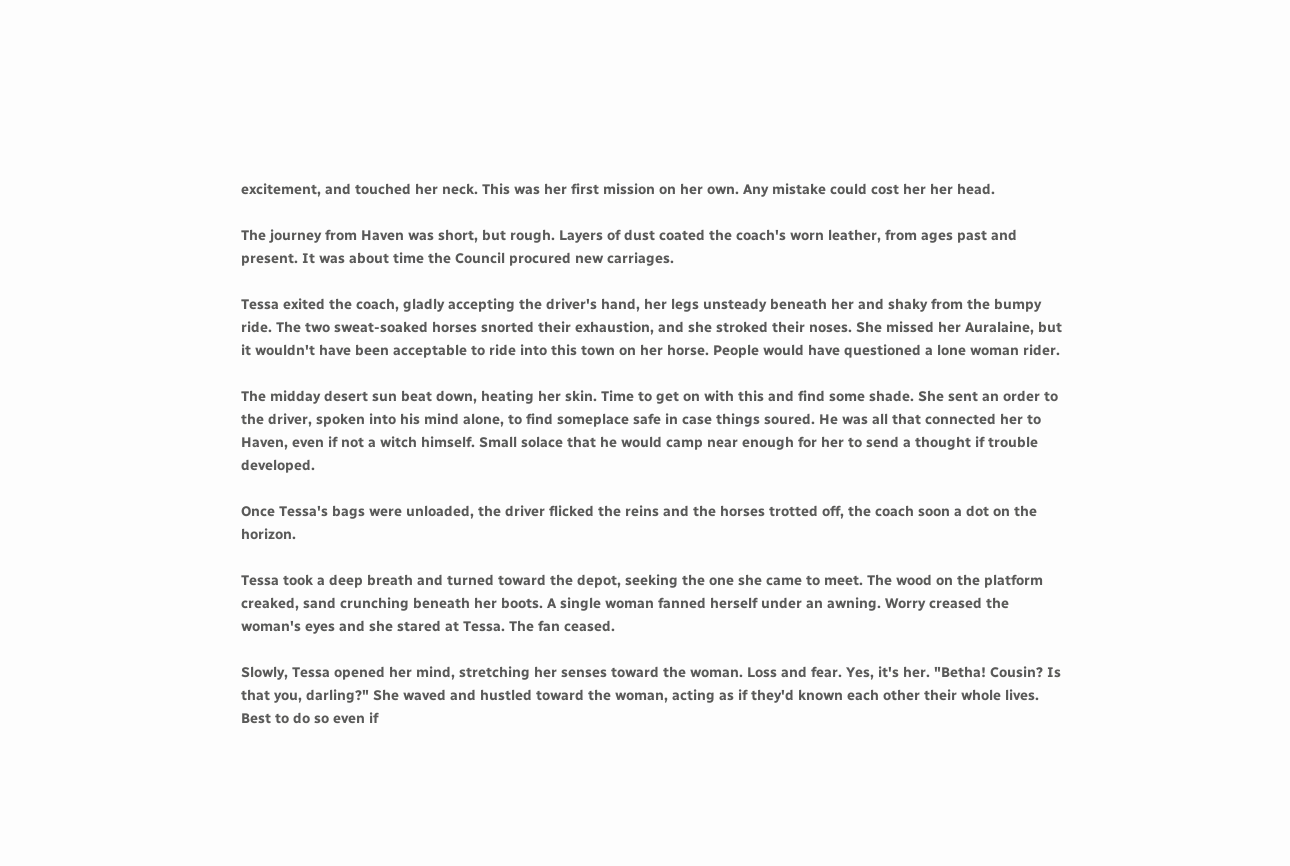excitement, and touched her neck. This was her first mission on her own. Any mistake could cost her her head.

The journey from Haven was short, but rough. Layers of dust coated the coach's worn leather, from ages past and present. It was about time the Council procured new carriages.

Tessa exited the coach, gladly accepting the driver's hand, her legs unsteady beneath her and shaky from the bumpy ride. The two sweat-soaked horses snorted their exhaustion, and she stroked their noses. She missed her Auralaine, but it wouldn't have been acceptable to ride into this town on her horse. People would have questioned a lone woman rider.

The midday desert sun beat down, heating her skin. Time to get on with this and find some shade. She sent an order to the driver, spoken into his mind alone, to find someplace safe in case things soured. He was all that connected her to Haven, even if not a witch himself. Small solace that he would camp near enough for her to send a thought if trouble developed.

Once Tessa's bags were unloaded, the driver flicked the reins and the horses trotted off, the coach soon a dot on the horizon.

Tessa took a deep breath and turned toward the depot, seeking the one she came to meet. The wood on the platform creaked, sand crunching beneath her boots. A single woman fanned herself under an awning. Worry creased the woman's eyes and she stared at Tessa. The fan ceased.

Slowly, Tessa opened her mind, stretching her senses toward the woman. Loss and fear. Yes, it's her. "Betha! Cousin? Is that you, darling?" She waved and hustled toward the woman, acting as if they'd known each other their whole lives. Best to do so even if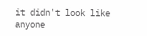it didn't look like anyone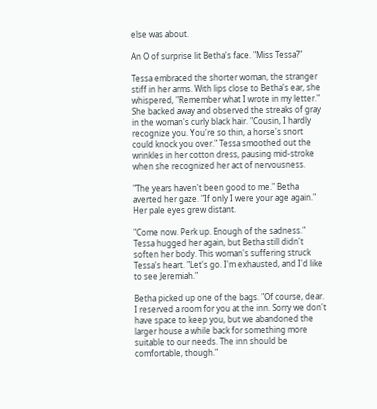else was about.

An O of surprise lit Betha's face. "Miss Tessa?"

Tessa embraced the shorter woman, the stranger stiff in her arms. With lips close to Betha's ear, she whispered, "Remember what I wrote in my letter." She backed away and observed the streaks of gray in the woman's curly black hair. "Cousin, I hardly recognize you. You're so thin, a horse's snort could knock you over." Tessa smoothed out the wrinkles in her cotton dress, pausing mid-stroke when she recognized her act of nervousness.

"The years haven't been good to me." Betha averted her gaze. "If only I were your age again." Her pale eyes grew distant.

"Come now. Perk up. Enough of the sadness." Tessa hugged her again, but Betha still didn't soften her body. This woman's suffering struck Tessa's heart. "Let's go. I'm exhausted, and I'd like to see Jeremiah."

Betha picked up one of the bags. "Of course, dear. I reserved a room for you at the inn. Sorry we don't have space to keep you, but we abandoned the larger house a while back for something more suitable to our needs. The inn should be comfortable, though."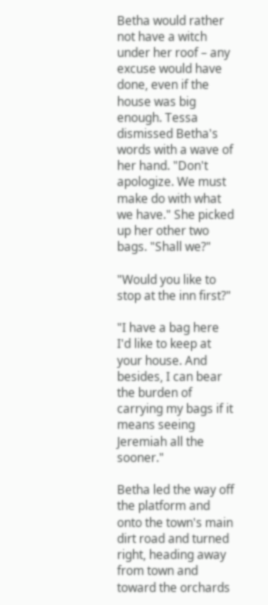Betha would rather not have a witch under her roof – any excuse would have done, even if the house was big enough. Tessa dismissed Betha's words with a wave of her hand. "Don't apologize. We must make do with what we have." She picked up her other two bags. "Shall we?"

"Would you like to stop at the inn first?"

"I have a bag here I'd like to keep at your house. And besides, I can bear the burden of carrying my bags if it means seeing Jeremiah all the sooner."

Betha led the way off the platform and onto the town's main dirt road and turned right, heading away from town and toward the orchards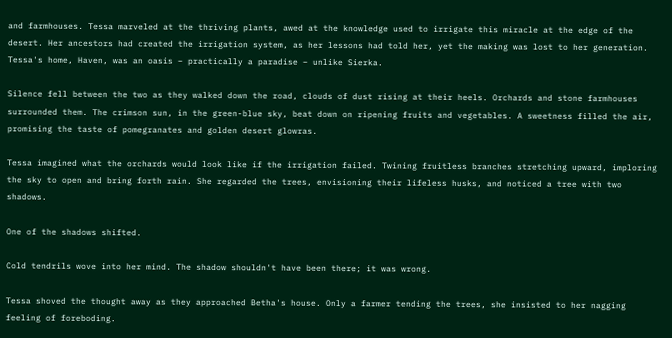and farmhouses. Tessa marveled at the thriving plants, awed at the knowledge used to irrigate this miracle at the edge of the desert. Her ancestors had created the irrigation system, as her lessons had told her, yet the making was lost to her generation. Tessa's home, Haven, was an oasis – practically a paradise – unlike Sierka.

Silence fell between the two as they walked down the road, clouds of dust rising at their heels. Orchards and stone farmhouses surrounded them. The crimson sun, in the green-blue sky, beat down on ripening fruits and vegetables. A sweetness filled the air, promising the taste of pomegranates and golden desert glowras.

Tessa imagined what the orchards would look like if the irrigation failed. Twining fruitless branches stretching upward, imploring the sky to open and bring forth rain. She regarded the trees, envisioning their lifeless husks, and noticed a tree with two shadows.

One of the shadows shifted.

Cold tendrils wove into her mind. The shadow shouldn't have been there; it was wrong.

Tessa shoved the thought away as they approached Betha's house. Only a farmer tending the trees, she insisted to her nagging feeling of foreboding.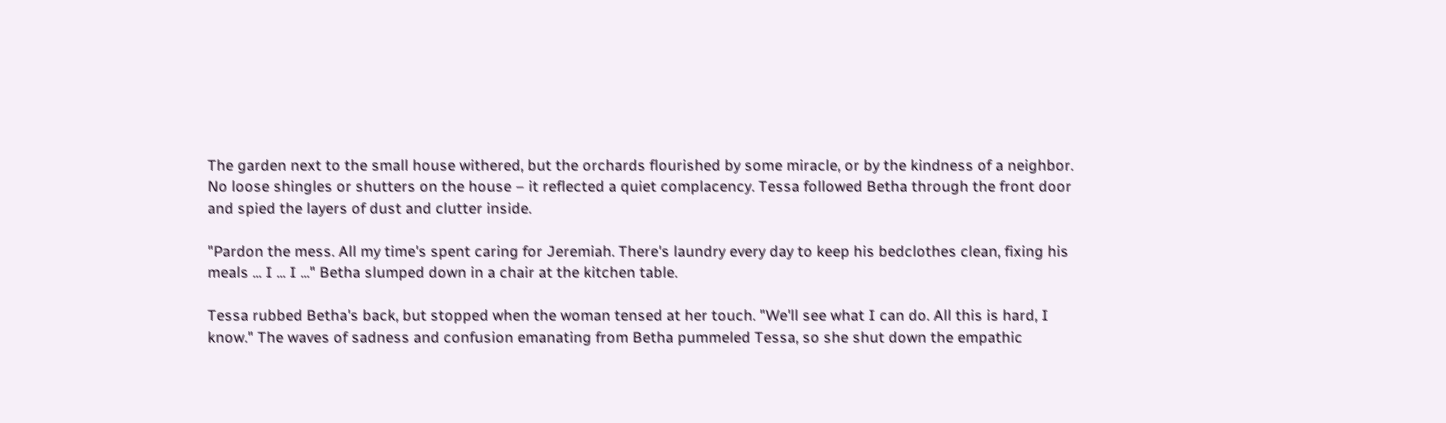The garden next to the small house withered, but the orchards flourished by some miracle, or by the kindness of a neighbor. No loose shingles or shutters on the house – it reflected a quiet complacency. Tessa followed Betha through the front door and spied the layers of dust and clutter inside.

"Pardon the mess. All my time's spent caring for Jeremiah. There's laundry every day to keep his bedclothes clean, fixing his meals ... I ... I ..." Betha slumped down in a chair at the kitchen table.

Tessa rubbed Betha's back, but stopped when the woman tensed at her touch. "We'll see what I can do. All this is hard, I know." The waves of sadness and confusion emanating from Betha pummeled Tessa, so she shut down the empathic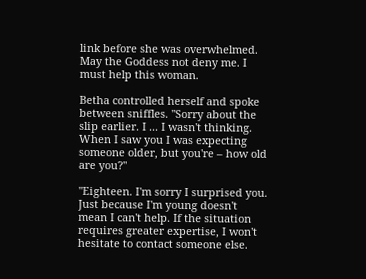link before she was overwhelmed. May the Goddess not deny me. I must help this woman.

Betha controlled herself and spoke between sniffles. "Sorry about the slip earlier. I ... I wasn't thinking. When I saw you I was expecting someone older, but you're – how old are you?"

"Eighteen. I'm sorry I surprised you. Just because I'm young doesn't mean I can't help. If the situation requires greater expertise, I won't hesitate to contact someone else.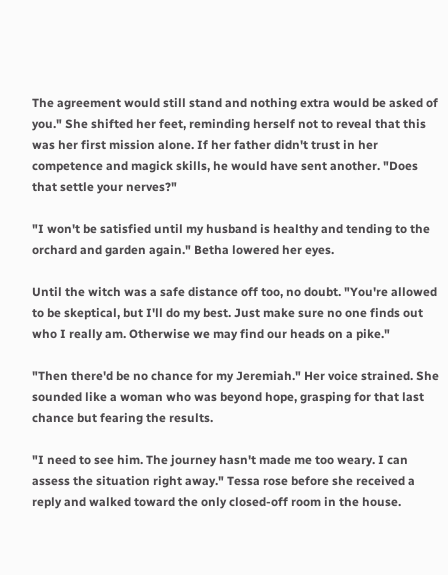The agreement would still stand and nothing extra would be asked of you." She shifted her feet, reminding herself not to reveal that this was her first mission alone. If her father didn't trust in her competence and magick skills, he would have sent another. "Does that settle your nerves?"

"I won't be satisfied until my husband is healthy and tending to the orchard and garden again." Betha lowered her eyes.

Until the witch was a safe distance off too, no doubt. "You're allowed to be skeptical, but I'll do my best. Just make sure no one finds out who I really am. Otherwise we may find our heads on a pike."

"Then there'd be no chance for my Jeremiah." Her voice strained. She sounded like a woman who was beyond hope, grasping for that last chance but fearing the results.

"I need to see him. The journey hasn't made me too weary. I can assess the situation right away." Tessa rose before she received a reply and walked toward the only closed-off room in the house.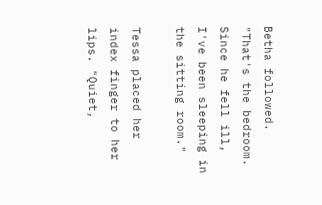Betha followed. "That's the bedroom. Since he fell ill, I've been sleeping in the sitting room."

Tessa placed her index finger to her lips. "Quiet,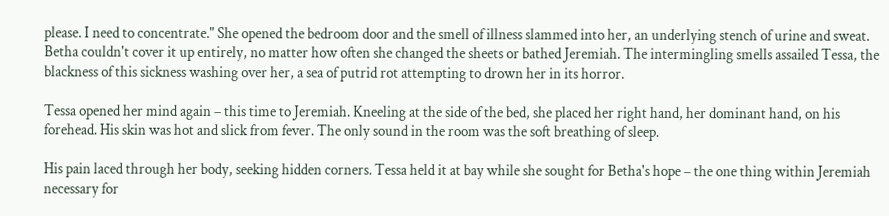please. I need to concentrate." She opened the bedroom door and the smell of illness slammed into her, an underlying stench of urine and sweat. Betha couldn't cover it up entirely, no matter how often she changed the sheets or bathed Jeremiah. The intermingling smells assailed Tessa, the blackness of this sickness washing over her, a sea of putrid rot attempting to drown her in its horror.

Tessa opened her mind again – this time to Jeremiah. Kneeling at the side of the bed, she placed her right hand, her dominant hand, on his forehead. His skin was hot and slick from fever. The only sound in the room was the soft breathing of sleep.

His pain laced through her body, seeking hidden corners. Tessa held it at bay while she sought for Betha's hope – the one thing within Jeremiah necessary for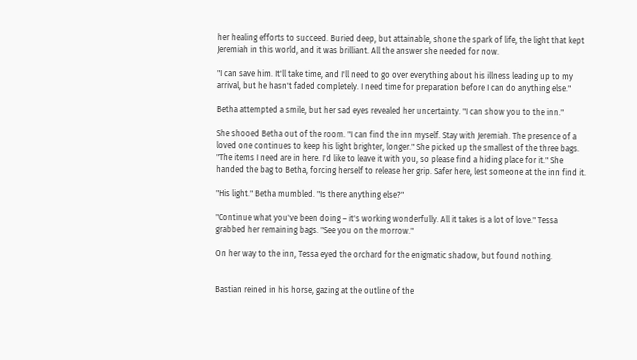her healing efforts to succeed. Buried deep, but attainable, shone the spark of life, the light that kept Jeremiah in this world, and it was brilliant. All the answer she needed for now.

"I can save him. It'll take time, and I'll need to go over everything about his illness leading up to my arrival, but he hasn't faded completely. I need time for preparation before I can do anything else."

Betha attempted a smile, but her sad eyes revealed her uncertainty. "I can show you to the inn."

She shooed Betha out of the room. "I can find the inn myself. Stay with Jeremiah. The presence of a loved one continues to keep his light brighter, longer." She picked up the smallest of the three bags. "The items I need are in here. I'd like to leave it with you, so please find a hiding place for it." She handed the bag to Betha, forcing herself to release her grip. Safer here, lest someone at the inn find it.

"His light." Betha mumbled. "Is there anything else?"

"Continue what you've been doing – it's working wonderfully. All it takes is a lot of love." Tessa grabbed her remaining bags. "See you on the morrow."

On her way to the inn, Tessa eyed the orchard for the enigmatic shadow, but found nothing.


Bastian reined in his horse, gazing at the outline of the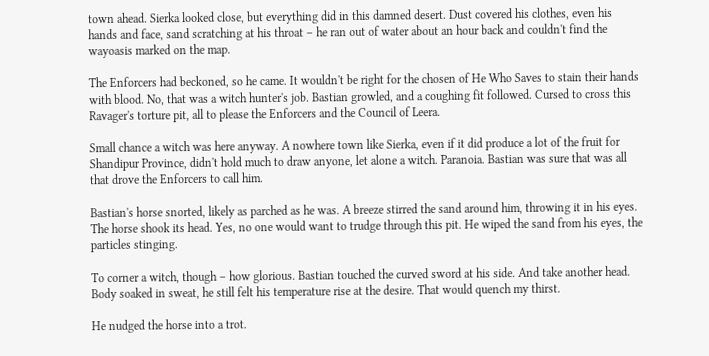town ahead. Sierka looked close, but everything did in this damned desert. Dust covered his clothes, even his hands and face, sand scratching at his throat – he ran out of water about an hour back and couldn't find the wayoasis marked on the map.

The Enforcers had beckoned, so he came. It wouldn't be right for the chosen of He Who Saves to stain their hands with blood. No, that was a witch hunter's job. Bastian growled, and a coughing fit followed. Cursed to cross this Ravager's torture pit, all to please the Enforcers and the Council of Leera.

Small chance a witch was here anyway. A nowhere town like Sierka, even if it did produce a lot of the fruit for Shandipur Province, didn't hold much to draw anyone, let alone a witch. Paranoia. Bastian was sure that was all that drove the Enforcers to call him.

Bastian's horse snorted, likely as parched as he was. A breeze stirred the sand around him, throwing it in his eyes. The horse shook its head. Yes, no one would want to trudge through this pit. He wiped the sand from his eyes, the particles stinging.

To corner a witch, though – how glorious. Bastian touched the curved sword at his side. And take another head. Body soaked in sweat, he still felt his temperature rise at the desire. That would quench my thirst.

He nudged the horse into a trot.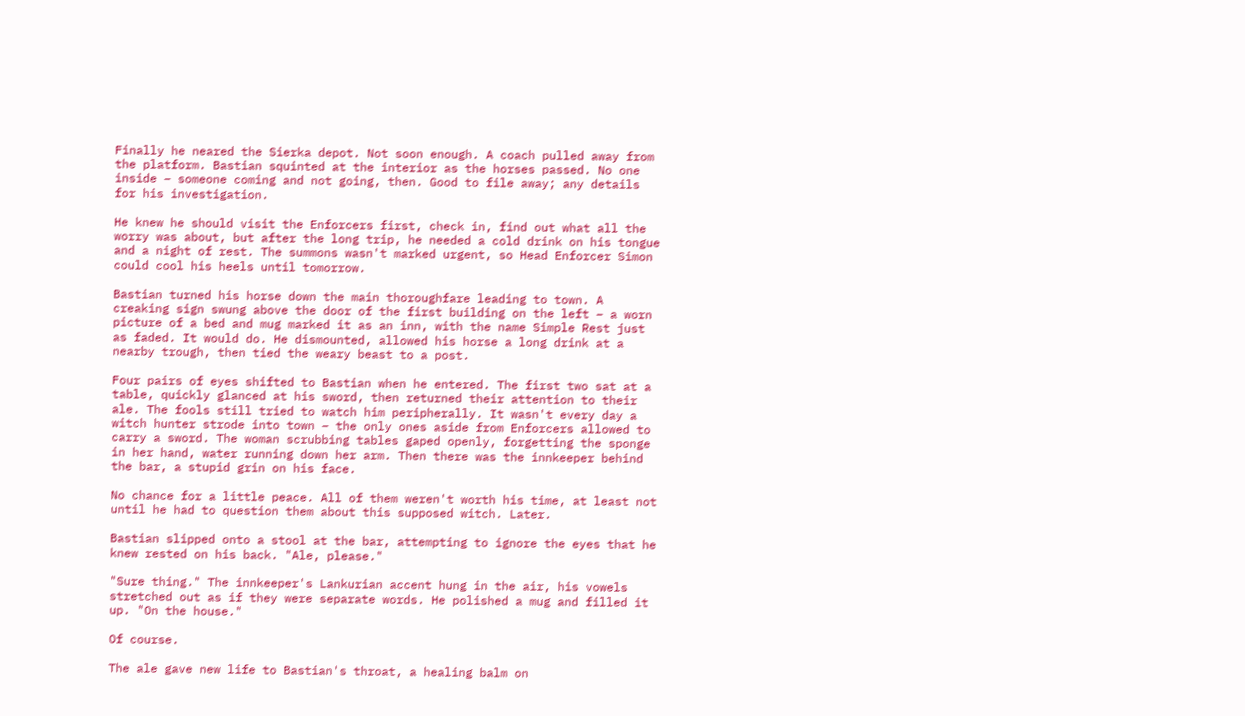Finally he neared the Sierka depot. Not soon enough. A coach pulled away from the platform. Bastian squinted at the interior as the horses passed. No one inside – someone coming and not going, then. Good to file away; any details for his investigation.

He knew he should visit the Enforcers first, check in, find out what all the worry was about, but after the long trip, he needed a cold drink on his tongue and a night of rest. The summons wasn't marked urgent, so Head Enforcer Simon could cool his heels until tomorrow.

Bastian turned his horse down the main thoroughfare leading to town. A creaking sign swung above the door of the first building on the left – a worn picture of a bed and mug marked it as an inn, with the name Simple Rest just as faded. It would do. He dismounted, allowed his horse a long drink at a nearby trough, then tied the weary beast to a post.

Four pairs of eyes shifted to Bastian when he entered. The first two sat at a table, quickly glanced at his sword, then returned their attention to their ale. The fools still tried to watch him peripherally. It wasn't every day a witch hunter strode into town – the only ones aside from Enforcers allowed to carry a sword. The woman scrubbing tables gaped openly, forgetting the sponge in her hand, water running down her arm. Then there was the innkeeper behind the bar, a stupid grin on his face.

No chance for a little peace. All of them weren't worth his time, at least not until he had to question them about this supposed witch. Later.

Bastian slipped onto a stool at the bar, attempting to ignore the eyes that he knew rested on his back. "Ale, please."

"Sure thing." The innkeeper's Lankurian accent hung in the air, his vowels stretched out as if they were separate words. He polished a mug and filled it up. "On the house."

Of course.

The ale gave new life to Bastian's throat, a healing balm on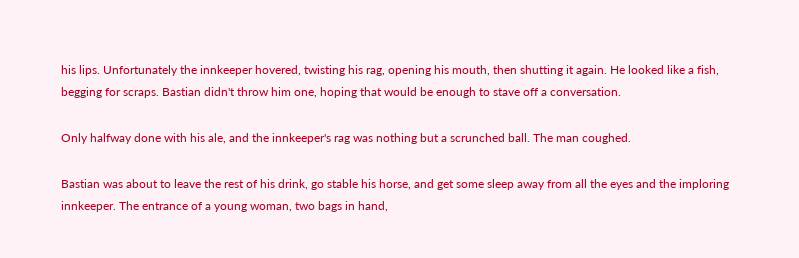his lips. Unfortunately the innkeeper hovered, twisting his rag, opening his mouth, then shutting it again. He looked like a fish, begging for scraps. Bastian didn't throw him one, hoping that would be enough to stave off a conversation.

Only halfway done with his ale, and the innkeeper's rag was nothing but a scrunched ball. The man coughed.

Bastian was about to leave the rest of his drink, go stable his horse, and get some sleep away from all the eyes and the imploring innkeeper. The entrance of a young woman, two bags in hand,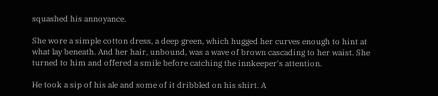squashed his annoyance.

She wore a simple cotton dress, a deep green, which hugged her curves enough to hint at what lay beneath. And her hair, unbound, was a wave of brown cascading to her waist. She turned to him and offered a smile before catching the innkeeper's attention.

He took a sip of his ale and some of it dribbled on his shirt. A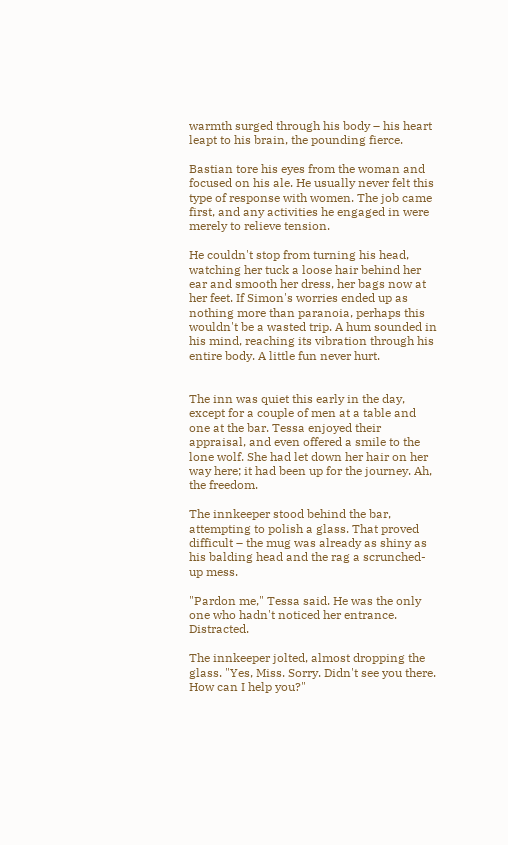warmth surged through his body – his heart leapt to his brain, the pounding fierce.

Bastian tore his eyes from the woman and focused on his ale. He usually never felt this type of response with women. The job came first, and any activities he engaged in were merely to relieve tension.

He couldn't stop from turning his head, watching her tuck a loose hair behind her ear and smooth her dress, her bags now at her feet. If Simon's worries ended up as nothing more than paranoia, perhaps this wouldn't be a wasted trip. A hum sounded in his mind, reaching its vibration through his entire body. A little fun never hurt.


The inn was quiet this early in the day, except for a couple of men at a table and one at the bar. Tessa enjoyed their appraisal, and even offered a smile to the lone wolf. She had let down her hair on her way here; it had been up for the journey. Ah, the freedom.

The innkeeper stood behind the bar, attempting to polish a glass. That proved difficult – the mug was already as shiny as his balding head and the rag a scrunched-up mess.

"Pardon me," Tessa said. He was the only one who hadn't noticed her entrance. Distracted.

The innkeeper jolted, almost dropping the glass. "Yes, Miss. Sorry. Didn't see you there. How can I help you?"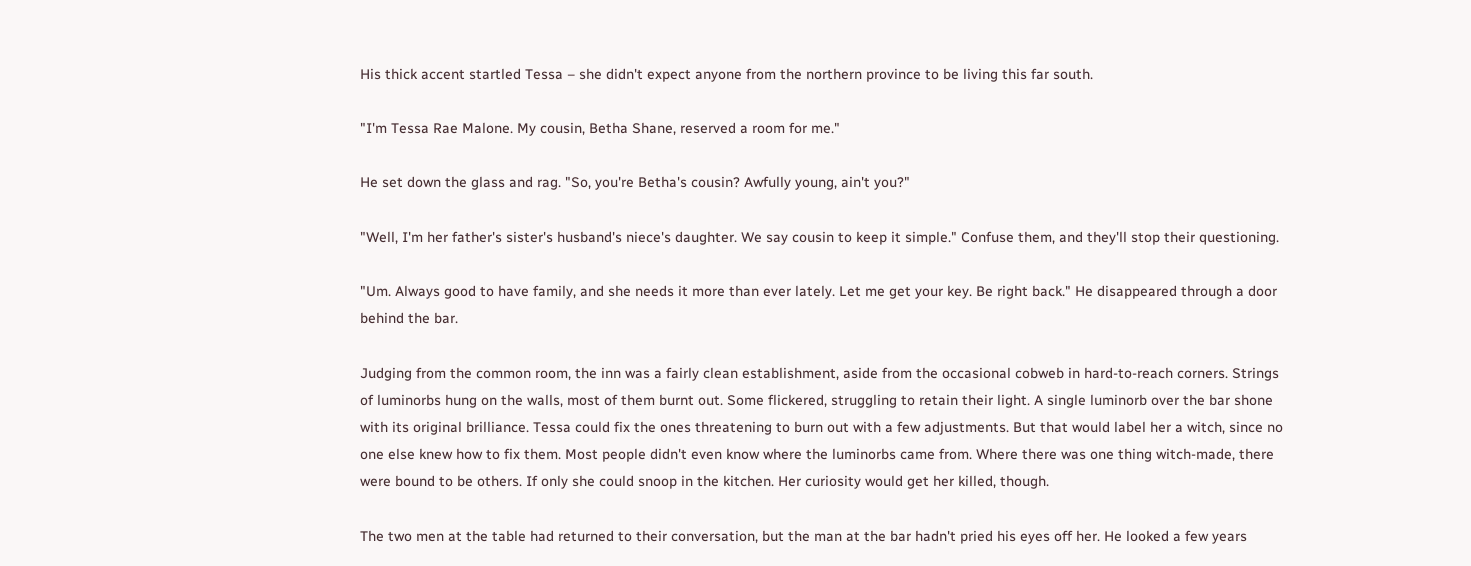His thick accent startled Tessa – she didn't expect anyone from the northern province to be living this far south.

"I'm Tessa Rae Malone. My cousin, Betha Shane, reserved a room for me."

He set down the glass and rag. "So, you're Betha's cousin? Awfully young, ain't you?"

"Well, I'm her father's sister's husband's niece's daughter. We say cousin to keep it simple." Confuse them, and they'll stop their questioning.

"Um. Always good to have family, and she needs it more than ever lately. Let me get your key. Be right back." He disappeared through a door behind the bar.

Judging from the common room, the inn was a fairly clean establishment, aside from the occasional cobweb in hard-to-reach corners. Strings of luminorbs hung on the walls, most of them burnt out. Some flickered, struggling to retain their light. A single luminorb over the bar shone with its original brilliance. Tessa could fix the ones threatening to burn out with a few adjustments. But that would label her a witch, since no one else knew how to fix them. Most people didn't even know where the luminorbs came from. Where there was one thing witch-made, there were bound to be others. If only she could snoop in the kitchen. Her curiosity would get her killed, though.

The two men at the table had returned to their conversation, but the man at the bar hadn't pried his eyes off her. He looked a few years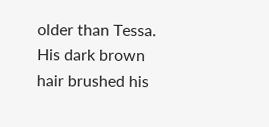older than Tessa. His dark brown hair brushed his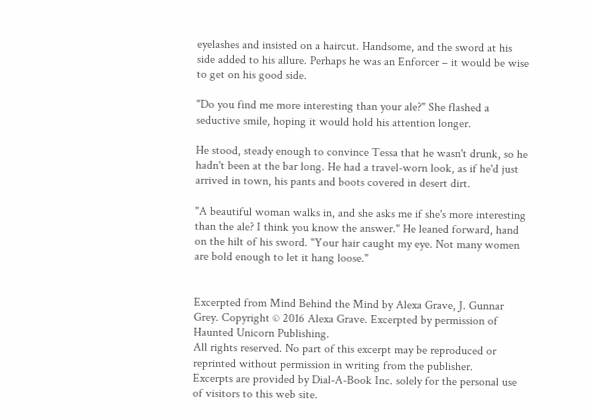eyelashes and insisted on a haircut. Handsome, and the sword at his side added to his allure. Perhaps he was an Enforcer – it would be wise to get on his good side.

"Do you find me more interesting than your ale?" She flashed a seductive smile, hoping it would hold his attention longer.

He stood, steady enough to convince Tessa that he wasn't drunk, so he hadn't been at the bar long. He had a travel-worn look, as if he'd just arrived in town, his pants and boots covered in desert dirt.

"A beautiful woman walks in, and she asks me if she's more interesting than the ale? I think you know the answer." He leaned forward, hand on the hilt of his sword. "Your hair caught my eye. Not many women are bold enough to let it hang loose."


Excerpted from Mind Behind the Mind by Alexa Grave, J. Gunnar Grey. Copyright © 2016 Alexa Grave. Excerpted by permission of Haunted Unicorn Publishing.
All rights reserved. No part of this excerpt may be reproduced or reprinted without permission in writing from the publisher.
Excerpts are provided by Dial-A-Book Inc. solely for the personal use of visitors to this web site.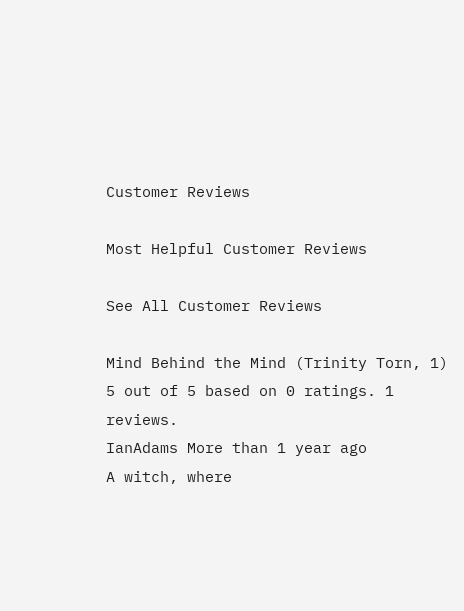Customer Reviews

Most Helpful Customer Reviews

See All Customer Reviews

Mind Behind the Mind (Trinity Torn, 1) 5 out of 5 based on 0 ratings. 1 reviews.
IanAdams More than 1 year ago
A witch, where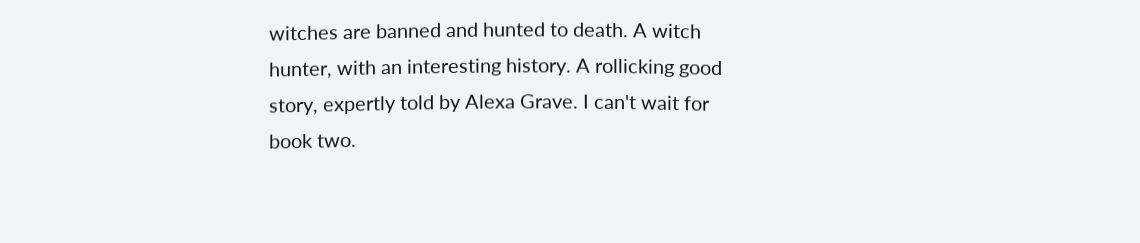witches are banned and hunted to death. A witch hunter, with an interesting history. A rollicking good story, expertly told by Alexa Grave. I can't wait for book two.